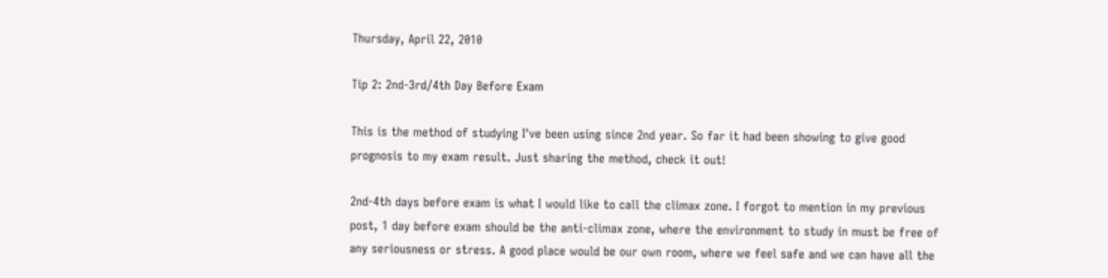Thursday, April 22, 2010

Tip 2: 2nd-3rd/4th Day Before Exam

This is the method of studying I've been using since 2nd year. So far it had been showing to give good prognosis to my exam result. Just sharing the method, check it out!

2nd-4th days before exam is what I would like to call the climax zone. I forgot to mention in my previous post, 1 day before exam should be the anti-climax zone, where the environment to study in must be free of any seriousness or stress. A good place would be our own room, where we feel safe and we can have all the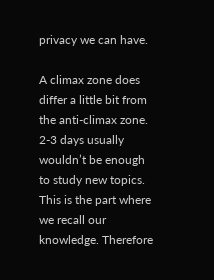privacy we can have.

A climax zone does differ a little bit from the anti-climax zone. 2-3 days usually wouldn’t be enough to study new topics. This is the part where we recall our knowledge. Therefore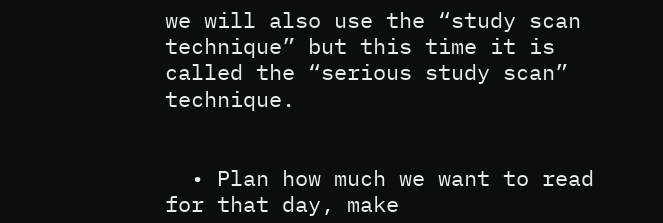we will also use the “study scan technique” but this time it is called the “serious study scan” technique.


  • Plan how much we want to read for that day, make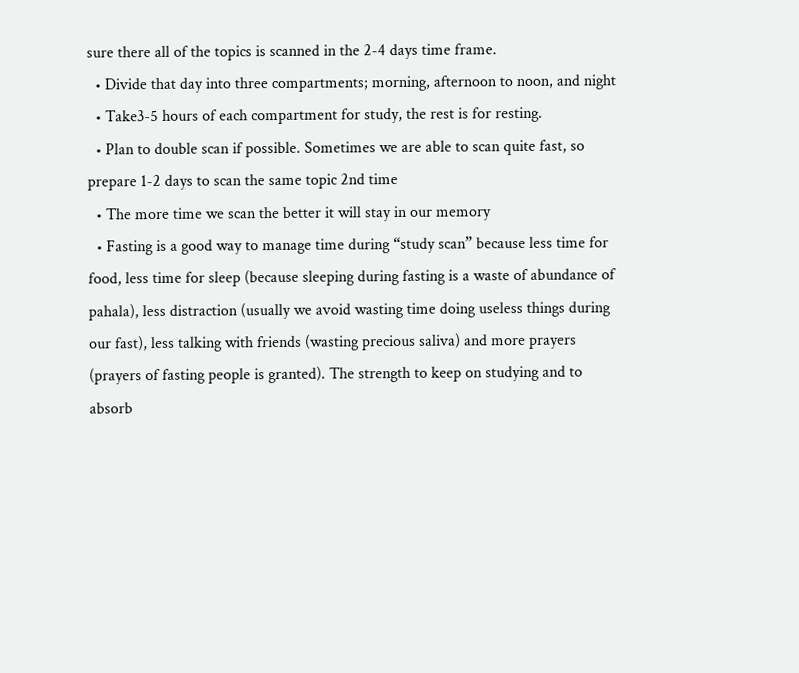sure there all of the topics is scanned in the 2-4 days time frame.
  • Divide that day into three compartments; morning, afternoon to noon, and night
  • Take3-5 hours of each compartment for study, the rest is for resting.
  • Plan to double scan if possible. Sometimes we are able to scan quite fast, so prepare 1-2 days to scan the same topic 2nd time
  • The more time we scan the better it will stay in our memory
  • Fasting is a good way to manage time during “study scan” because less time for food, less time for sleep (because sleeping during fasting is a waste of abundance of pahala), less distraction (usually we avoid wasting time doing useless things during our fast), less talking with friends (wasting precious saliva) and more prayers (prayers of fasting people is granted). The strength to keep on studying and to absorb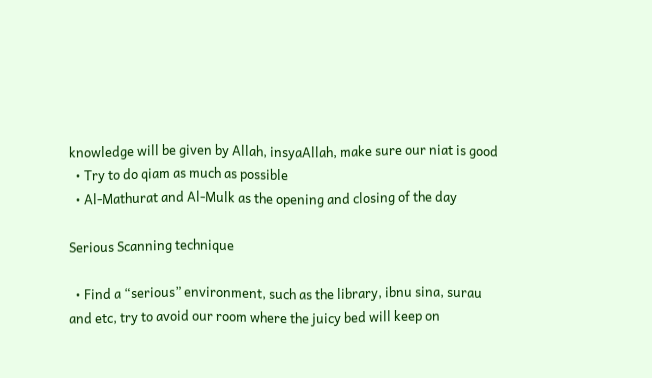knowledge will be given by Allah, insyaAllah, make sure our niat is good
  • Try to do qiam as much as possible
  • Al-Mathurat and Al-Mulk as the opening and closing of the day

Serious Scanning technique

  • Find a “serious” environment, such as the library, ibnu sina, surau and etc, try to avoid our room where the juicy bed will keep on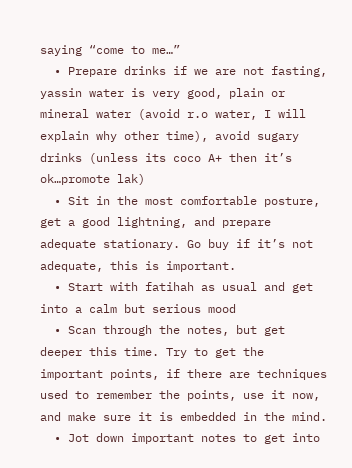saying “come to me…”
  • Prepare drinks if we are not fasting, yassin water is very good, plain or mineral water (avoid r.o water, I will explain why other time), avoid sugary drinks (unless its coco A+ then it’s ok…promote lak)
  • Sit in the most comfortable posture, get a good lightning, and prepare adequate stationary. Go buy if it’s not adequate, this is important.
  • Start with fatihah as usual and get into a calm but serious mood
  • Scan through the notes, but get deeper this time. Try to get the important points, if there are techniques used to remember the points, use it now, and make sure it is embedded in the mind.
  • Jot down important notes to get into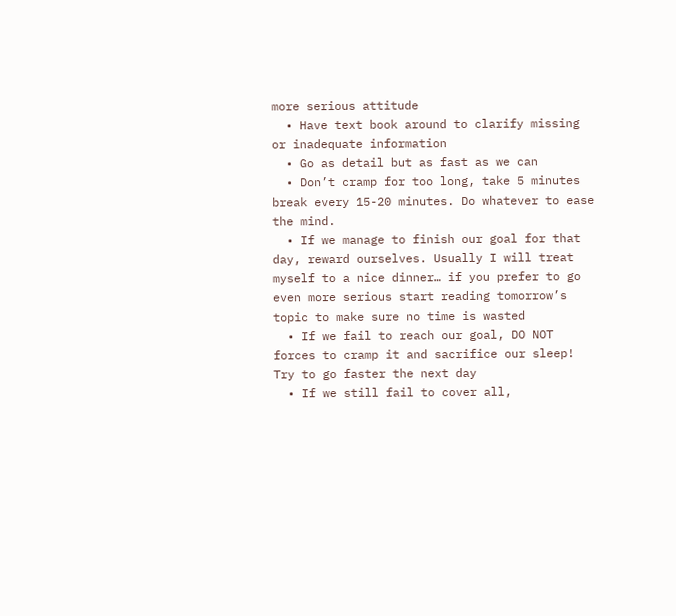more serious attitude
  • Have text book around to clarify missing or inadequate information
  • Go as detail but as fast as we can
  • Don’t cramp for too long, take 5 minutes break every 15-20 minutes. Do whatever to ease the mind.
  • If we manage to finish our goal for that day, reward ourselves. Usually I will treat myself to a nice dinner… if you prefer to go even more serious start reading tomorrow’s topic to make sure no time is wasted
  • If we fail to reach our goal, DO NOT forces to cramp it and sacrifice our sleep! Try to go faster the next day
  • If we still fail to cover all,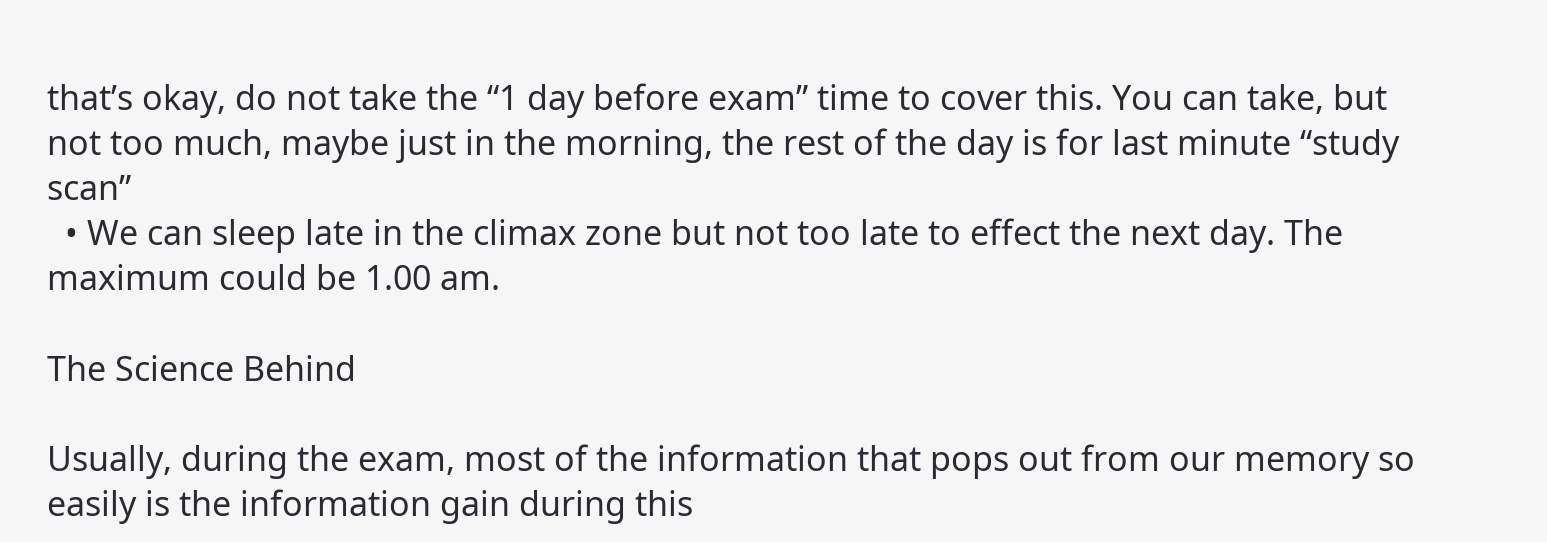that’s okay, do not take the “1 day before exam” time to cover this. You can take, but not too much, maybe just in the morning, the rest of the day is for last minute “study scan”
  • We can sleep late in the climax zone but not too late to effect the next day. The maximum could be 1.00 am.

The Science Behind

Usually, during the exam, most of the information that pops out from our memory so easily is the information gain during this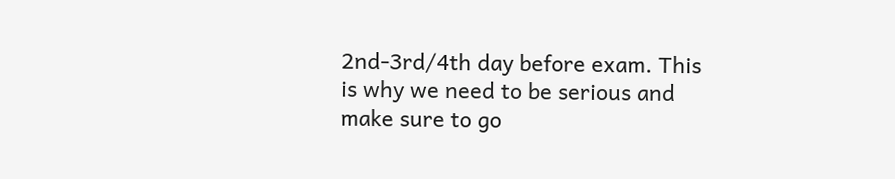2nd-3rd/4th day before exam. This is why we need to be serious and make sure to go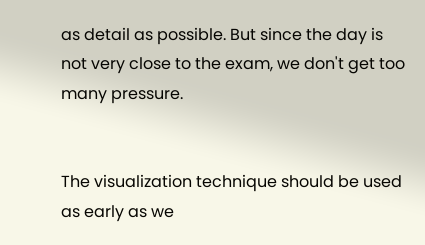as detail as possible. But since the day is not very close to the exam, we don't get too many pressure.


The visualization technique should be used as early as we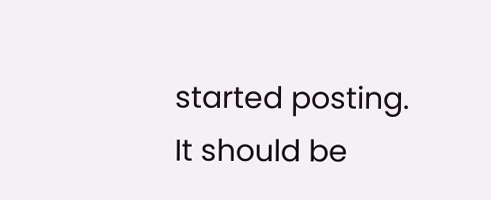started posting. It should be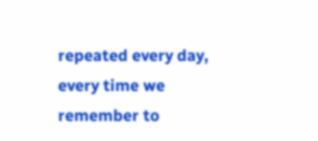repeated every day, every time we remember to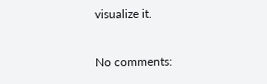visualize it.

No comments: